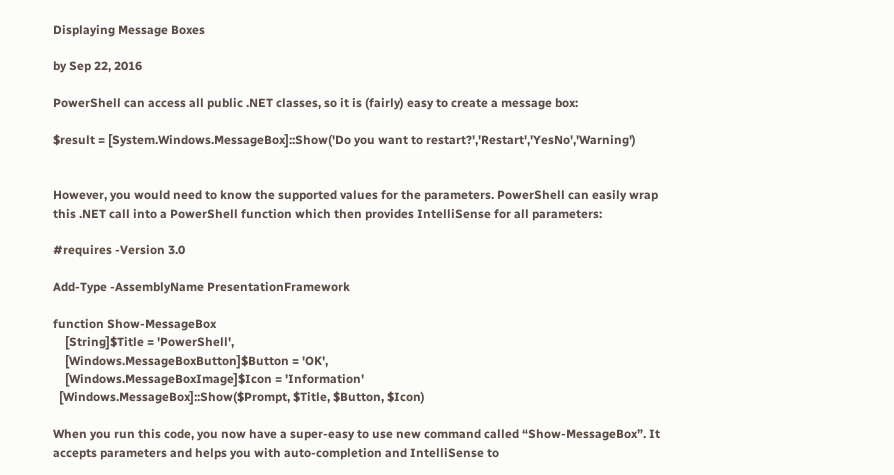Displaying Message Boxes

by Sep 22, 2016

PowerShell can access all public .NET classes, so it is (fairly) easy to create a message box:

$result = [System.Windows.MessageBox]::Show('Do you want to restart?','Restart','YesNo','Warning')


However, you would need to know the supported values for the parameters. PowerShell can easily wrap this .NET call into a PowerShell function which then provides IntelliSense for all parameters:

#requires -Version 3.0

Add-Type -AssemblyName PresentationFramework

function Show-MessageBox
    [String]$Title = 'PowerShell',
    [Windows.MessageBoxButton]$Button = 'OK',
    [Windows.MessageBoxImage]$Icon = 'Information'
  [Windows.MessageBox]::Show($Prompt, $Title, $Button, $Icon)

When you run this code, you now have a super-easy to use new command called “Show-MessageBox”. It accepts parameters and helps you with auto-completion and IntelliSense to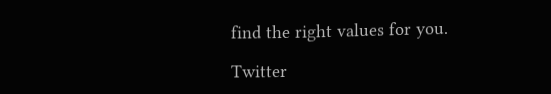find the right values for you.

Twitter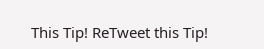This Tip! ReTweet this Tip!